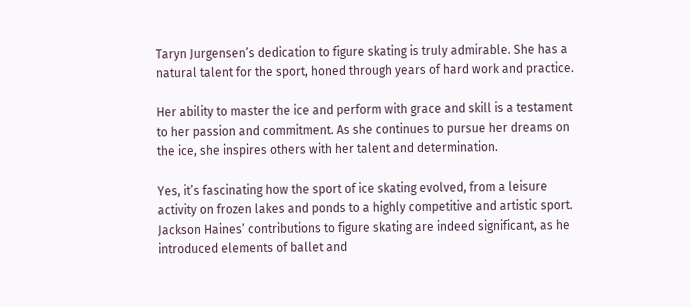Taryn Jurgensen’s dedication to figure skating is truly admirable. She has a natural talent for the sport, honed through years of hard work and practice.

Her ability to master the ice and perform with grace and skill is a testament to her passion and commitment. As she continues to pursue her dreams on the ice, she inspires others with her talent and determination.

Yes, it’s fascinating how the sport of ice skating evolved, from a leisure activity on frozen lakes and ponds to a highly competitive and artistic sport. Jackson Haines’ contributions to figure skating are indeed significant, as he introduced elements of ballet and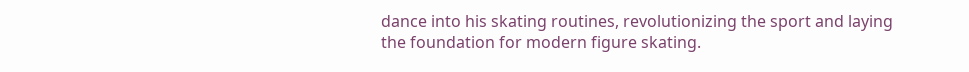dance into his skating routines, revolutionizing the sport and laying the foundation for modern figure skating.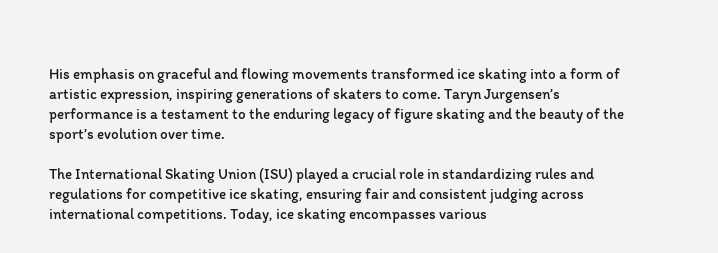His emphasis on graceful and flowing movements transformed ice skating into a form of artistic expression, inspiring generations of skaters to come. Taryn Jurgensen’s performance is a testament to the enduring legacy of figure skating and the beauty of the sport’s evolution over time.

The International Skating Union (ISU) played a crucial role in standardizing rules and regulations for competitive ice skating, ensuring fair and consistent judging across international competitions. Today, ice skating encompasses various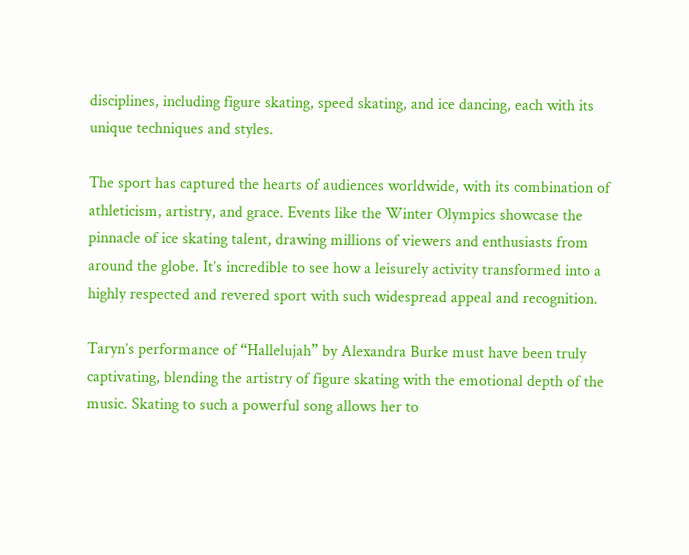disciplines, including figure skating, speed skating, and ice dancing, each with its unique techniques and styles.

The sport has captured the hearts of audiences worldwide, with its combination of athleticism, artistry, and grace. Events like the Winter Olympics showcase the pinnacle of ice skating talent, drawing millions of viewers and enthusiasts from around the globe. It’s incredible to see how a leisurely activity transformed into a highly respected and revered sport with such widespread appeal and recognition.

Taryn’s performance of “Hallelujah” by Alexandra Burke must have been truly captivating, blending the artistry of figure skating with the emotional depth of the music. Skating to such a powerful song allows her to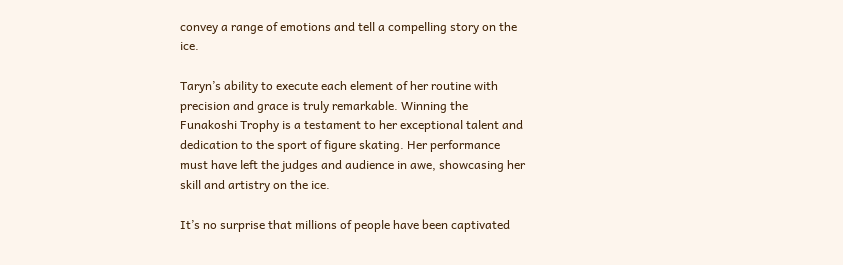convey a range of emotions and tell a compelling story on the ice.

Taryn’s ability to execute each element of her routine with precision and grace is truly remarkable. Winning the Funakoshi Trophy is a testament to her exceptional talent and dedication to the sport of figure skating. Her performance must have left the judges and audience in awe, showcasing her skill and artistry on the ice.

It’s no surprise that millions of people have been captivated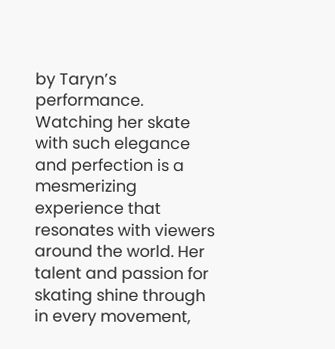by Taryn’s performance. Watching her skate with such elegance and perfection is a mesmerizing experience that resonates with viewers around the world. Her talent and passion for skating shine through in every movement,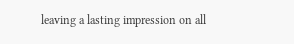leaving a lasting impression on all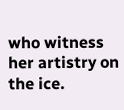who witness her artistry on the ice.